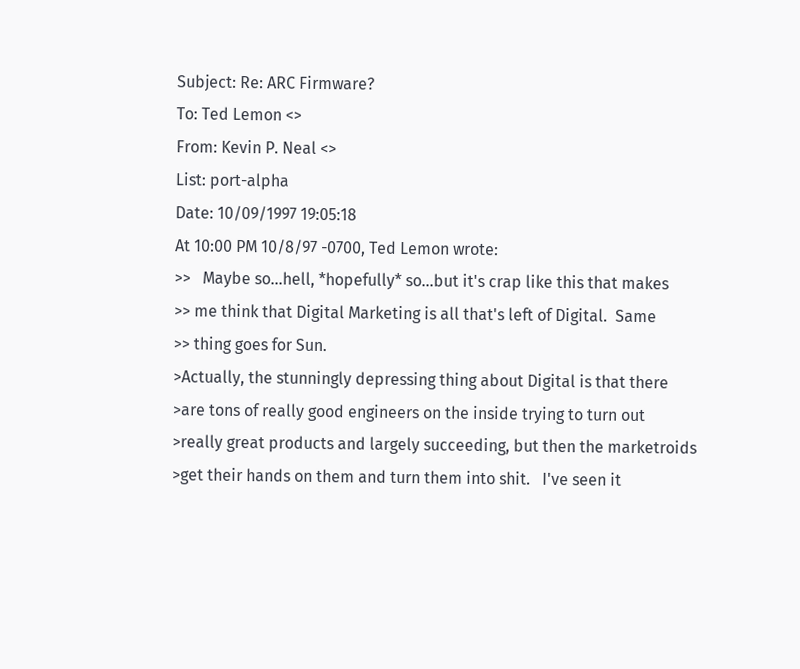Subject: Re: ARC Firmware?
To: Ted Lemon <>
From: Kevin P. Neal <>
List: port-alpha
Date: 10/09/1997 19:05:18
At 10:00 PM 10/8/97 -0700, Ted Lemon wrote:
>>   Maybe so...hell, *hopefully* so...but it's crap like this that makes
>> me think that Digital Marketing is all that's left of Digital.  Same
>> thing goes for Sun.
>Actually, the stunningly depressing thing about Digital is that there
>are tons of really good engineers on the inside trying to turn out
>really great products and largely succeeding, but then the marketroids
>get their hands on them and turn them into shit.   I've seen it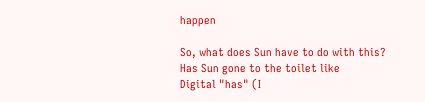happen

So, what does Sun have to do with this? Has Sun gone to the toilet like
Digital "has" (I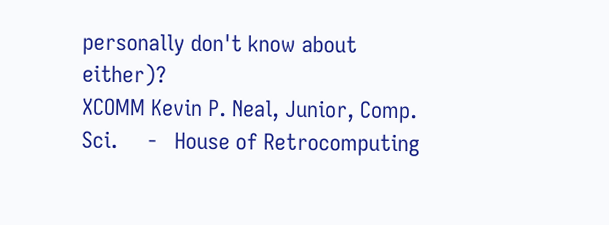personally don't know about either)?
XCOMM Kevin P. Neal, Junior, Comp. Sci.     -   House of Retrocomputing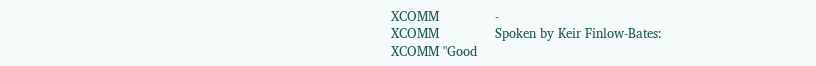XCOMM              -
XCOMM              Spoken by Keir Finlow-Bates:
XCOMM "Good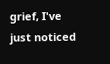grief, I've just noticed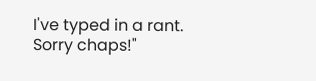I've typed in a rant. Sorry chaps!"